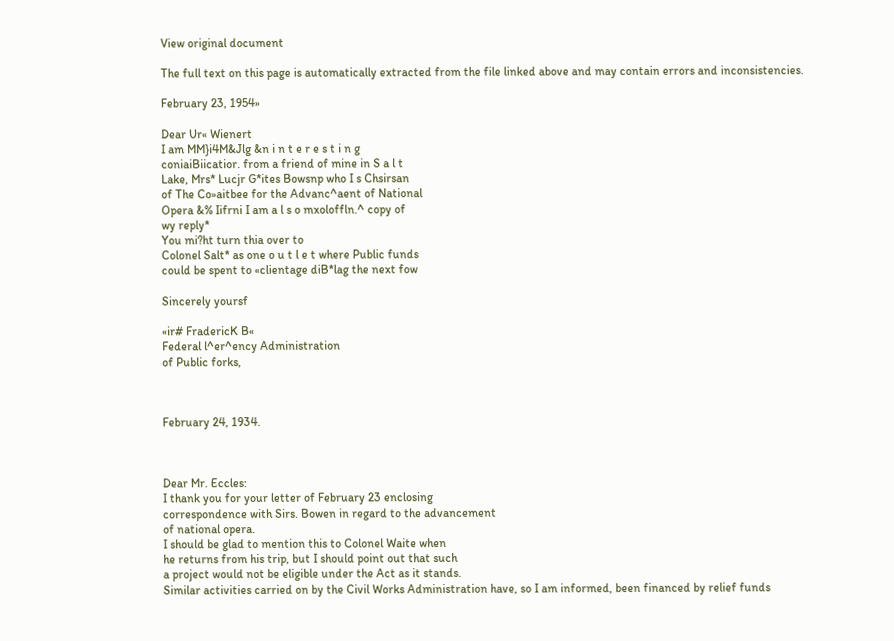View original document

The full text on this page is automatically extracted from the file linked above and may contain errors and inconsistencies.

February 23, 1954»

Dear Ur« Wienert
I am MM}i4M&Jlg &n i n t e r e s t i n g
coniaiBiicatior. from a friend of mine in S a l t
Lake, Mrs* Lucjr G*ites Bowsnp who I s Chsirsan
of The Co»aitbee for the Advanc^aent of National
Opera &% Iifrni I am a l s o mxoloffln.^ copy of
wy reply*
You mi?ht turn thia over to
Colonel Salt* as one o u t l e t where Public funds
could be spent to «clientage diB*lag the next fow

Sincerely yoursf

«ir# FradericK B«
Federal l^er^ency Administration
of Public forks,



February 24, 1934.



Dear Mr. Eccles:
I thank you for your letter of February 23 enclosing
correspondence with Sirs. Bowen in regard to the advancement
of national opera.
I should be glad to mention this to Colonel Waite when
he returns from his trip, but I should point out that such
a project would not be eligible under the Act as it stands.
Similar activities carried on by the Civil Works Administration have, so I am informed, been financed by relief funds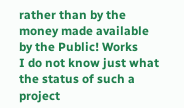rather than by the money made available by the Public! Works
I do not know just what the status of such a project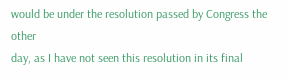would be under the resolution passed by Congress the other
day, as I have not seen this resolution in its final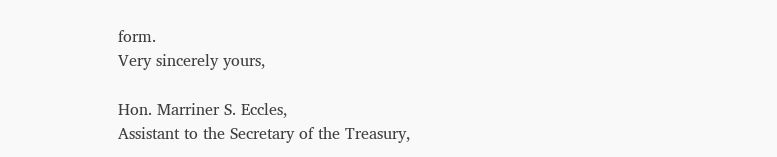form.
Very sincerely yours,

Hon. Marriner S. Eccles,
Assistant to the Secretary of the Treasury,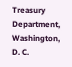Treasury Department,
Washington, D. C.